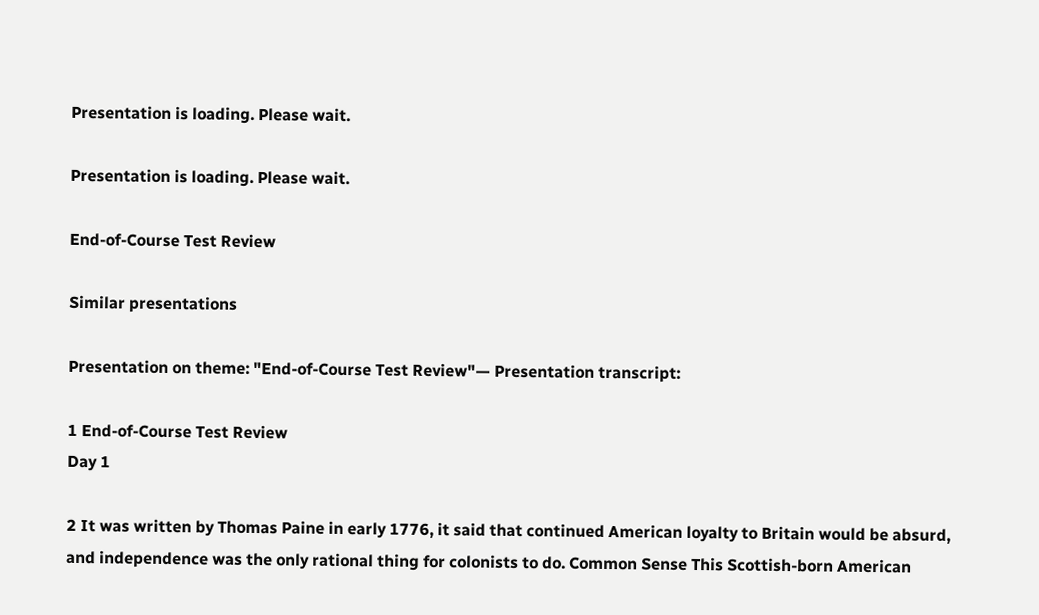Presentation is loading. Please wait.

Presentation is loading. Please wait.

End-of-Course Test Review

Similar presentations

Presentation on theme: "End-of-Course Test Review"— Presentation transcript:

1 End-of-Course Test Review
Day 1

2 It was written by Thomas Paine in early 1776, it said that continued American loyalty to Britain would be absurd, and independence was the only rational thing for colonists to do. Common Sense This Scottish-born American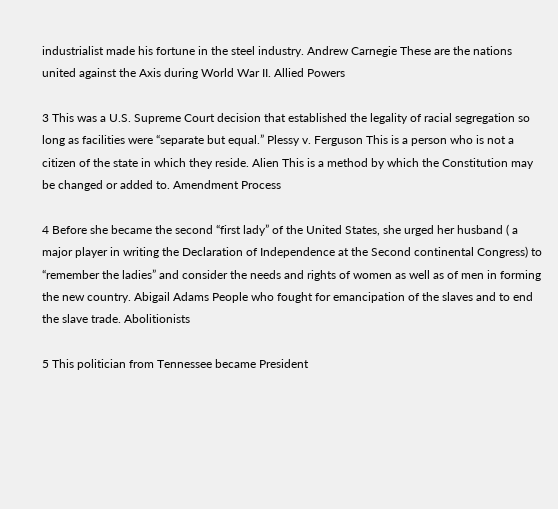industrialist made his fortune in the steel industry. Andrew Carnegie These are the nations united against the Axis during World War II. Allied Powers

3 This was a U.S. Supreme Court decision that established the legality of racial segregation so long as facilities were “separate but equal.” Plessy v. Ferguson This is a person who is not a citizen of the state in which they reside. Alien This is a method by which the Constitution may be changed or added to. Amendment Process

4 Before she became the second “first lady” of the United States, she urged her husband ( a major player in writing the Declaration of Independence at the Second continental Congress) to “remember the ladies” and consider the needs and rights of women as well as of men in forming the new country. Abigail Adams People who fought for emancipation of the slaves and to end the slave trade. Abolitionists

5 This politician from Tennessee became President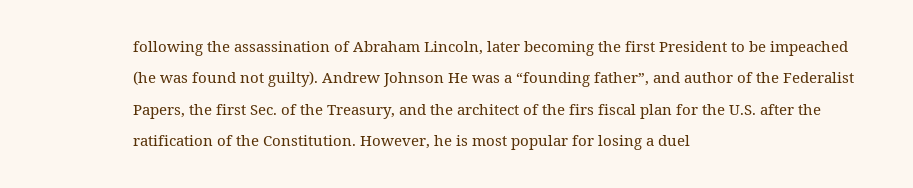following the assassination of Abraham Lincoln, later becoming the first President to be impeached (he was found not guilty). Andrew Johnson He was a “founding father”, and author of the Federalist Papers, the first Sec. of the Treasury, and the architect of the firs fiscal plan for the U.S. after the ratification of the Constitution. However, he is most popular for losing a duel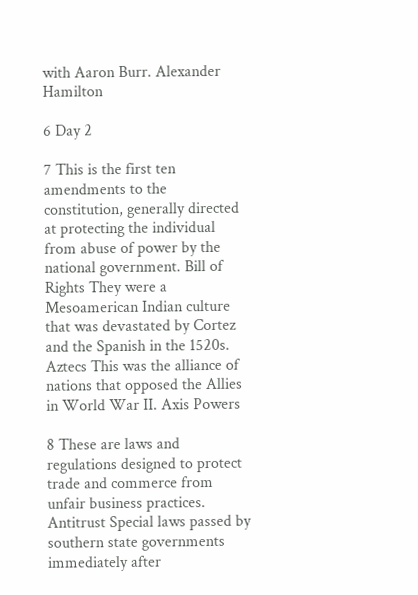with Aaron Burr. Alexander Hamilton

6 Day 2

7 This is the first ten amendments to the constitution, generally directed at protecting the individual from abuse of power by the national government. Bill of Rights They were a Mesoamerican Indian culture that was devastated by Cortez and the Spanish in the 1520s. Aztecs This was the alliance of nations that opposed the Allies in World War II. Axis Powers

8 These are laws and regulations designed to protect trade and commerce from unfair business practices. Antitrust Special laws passed by southern state governments immediately after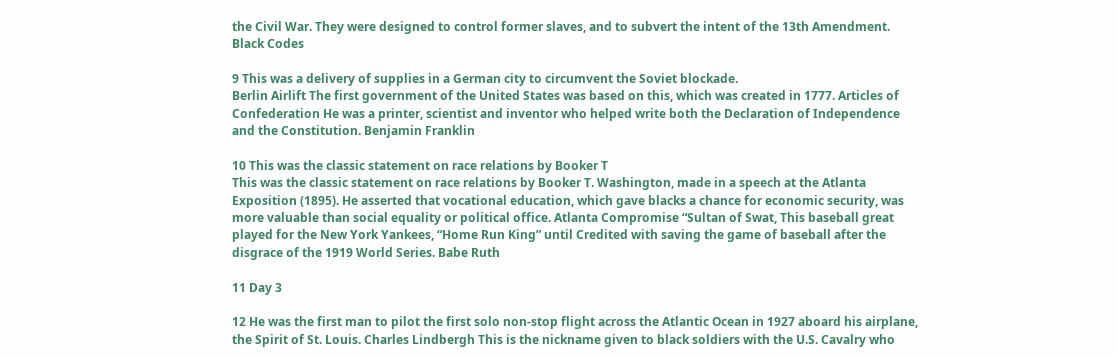the Civil War. They were designed to control former slaves, and to subvert the intent of the 13th Amendment. Black Codes

9 This was a delivery of supplies in a German city to circumvent the Soviet blockade.
Berlin Airlift The first government of the United States was based on this, which was created in 1777. Articles of Confederation He was a printer, scientist and inventor who helped write both the Declaration of Independence and the Constitution. Benjamin Franklin

10 This was the classic statement on race relations by Booker T
This was the classic statement on race relations by Booker T. Washington, made in a speech at the Atlanta Exposition (1895). He asserted that vocational education, which gave blacks a chance for economic security, was more valuable than social equality or political office. Atlanta Compromise “Sultan of Swat, This baseball great played for the New York Yankees, “Home Run King” until Credited with saving the game of baseball after the disgrace of the 1919 World Series. Babe Ruth

11 Day 3

12 He was the first man to pilot the first solo non-stop flight across the Atlantic Ocean in 1927 aboard his airplane, the Spirit of St. Louis. Charles Lindbergh This is the nickname given to black soldiers with the U.S. Cavalry who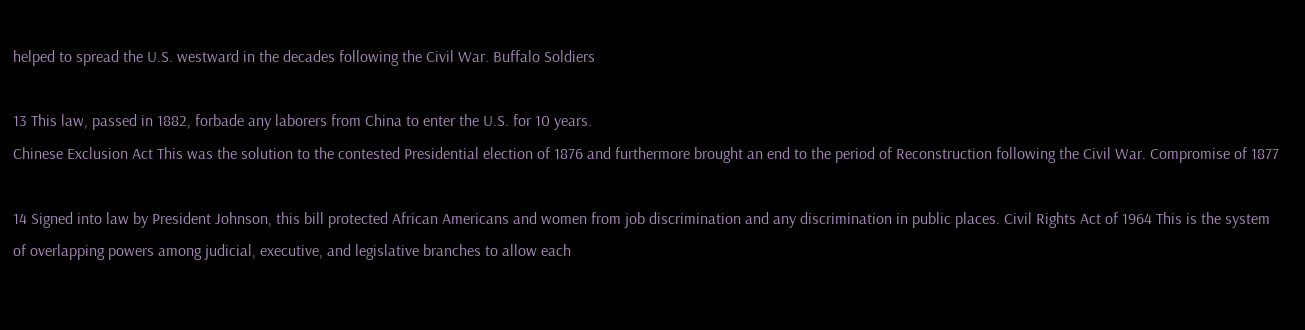helped to spread the U.S. westward in the decades following the Civil War. Buffalo Soldiers

13 This law, passed in 1882, forbade any laborers from China to enter the U.S. for 10 years.
Chinese Exclusion Act This was the solution to the contested Presidential election of 1876 and furthermore brought an end to the period of Reconstruction following the Civil War. Compromise of 1877

14 Signed into law by President Johnson, this bill protected African Americans and women from job discrimination and any discrimination in public places. Civil Rights Act of 1964 This is the system of overlapping powers among judicial, executive, and legislative branches to allow each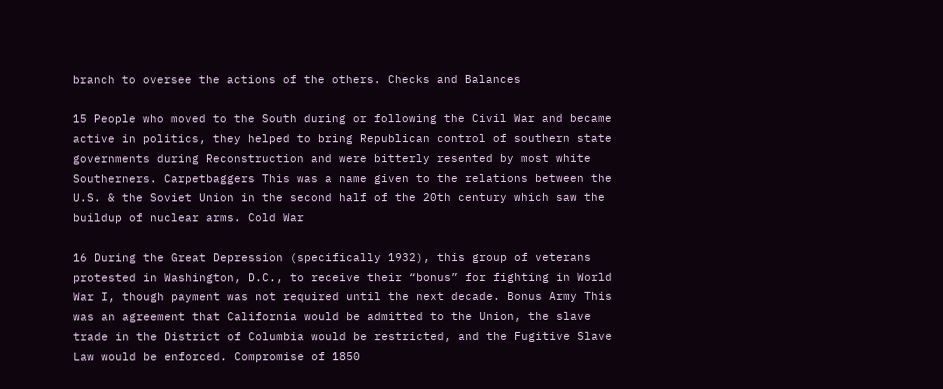branch to oversee the actions of the others. Checks and Balances

15 People who moved to the South during or following the Civil War and became active in politics, they helped to bring Republican control of southern state governments during Reconstruction and were bitterly resented by most white Southerners. Carpetbaggers This was a name given to the relations between the U.S. & the Soviet Union in the second half of the 20th century which saw the buildup of nuclear arms. Cold War

16 During the Great Depression (specifically 1932), this group of veterans protested in Washington, D.C., to receive their “bonus” for fighting in World War I, though payment was not required until the next decade. Bonus Army This was an agreement that California would be admitted to the Union, the slave trade in the District of Columbia would be restricted, and the Fugitive Slave Law would be enforced. Compromise of 1850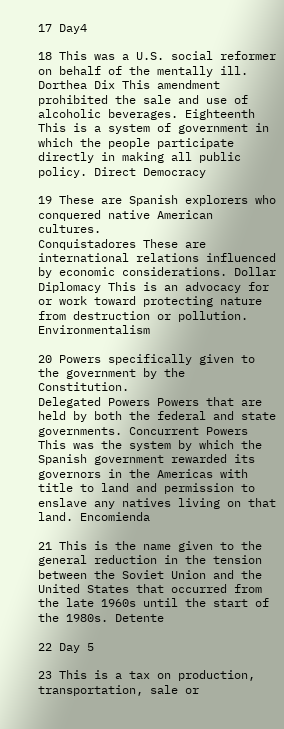17 Day4

18 This was a U.S. social reformer on behalf of the mentally ill.
Dorthea Dix This amendment prohibited the sale and use of alcoholic beverages. Eighteenth This is a system of government in which the people participate directly in making all public policy. Direct Democracy

19 These are Spanish explorers who conquered native American cultures.
Conquistadores These are international relations influenced by economic considerations. Dollar Diplomacy This is an advocacy for or work toward protecting nature from destruction or pollution. Environmentalism

20 Powers specifically given to the government by the Constitution.
Delegated Powers Powers that are held by both the federal and state governments. Concurrent Powers This was the system by which the Spanish government rewarded its governors in the Americas with title to land and permission to enslave any natives living on that land. Encomienda

21 This is the name given to the general reduction in the tension between the Soviet Union and the United States that occurred from the late 1960s until the start of the 1980s. Detente

22 Day 5

23 This is a tax on production, transportation, sale or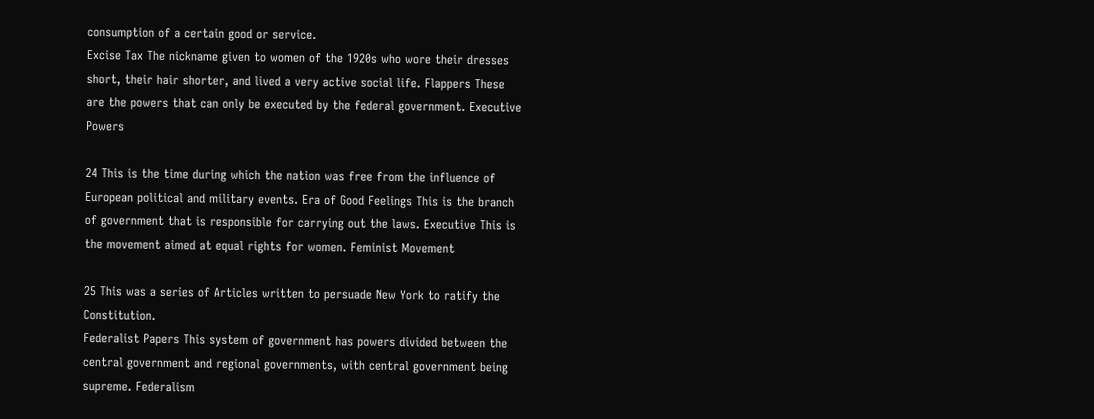consumption of a certain good or service.
Excise Tax The nickname given to women of the 1920s who wore their dresses short, their hair shorter, and lived a very active social life. Flappers These are the powers that can only be executed by the federal government. Executive Powers

24 This is the time during which the nation was free from the influence of European political and military events. Era of Good Feelings This is the branch of government that is responsible for carrying out the laws. Executive This is the movement aimed at equal rights for women. Feminist Movement

25 This was a series of Articles written to persuade New York to ratify the Constitution.
Federalist Papers This system of government has powers divided between the central government and regional governments, with central government being supreme. Federalism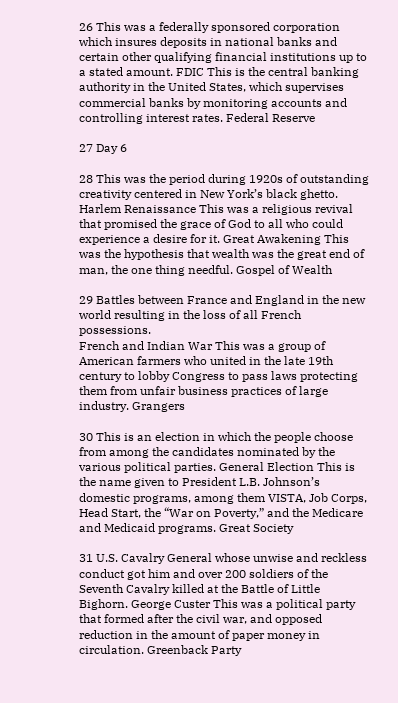26 This was a federally sponsored corporation which insures deposits in national banks and certain other qualifying financial institutions up to a stated amount. FDIC This is the central banking authority in the United States, which supervises commercial banks by monitoring accounts and controlling interest rates. Federal Reserve

27 Day 6

28 This was the period during 1920s of outstanding creativity centered in New York’s black ghetto.
Harlem Renaissance This was a religious revival that promised the grace of God to all who could experience a desire for it. Great Awakening This was the hypothesis that wealth was the great end of man, the one thing needful. Gospel of Wealth

29 Battles between France and England in the new world resulting in the loss of all French possessions.
French and Indian War This was a group of American farmers who united in the late 19th century to lobby Congress to pass laws protecting them from unfair business practices of large industry. Grangers

30 This is an election in which the people choose from among the candidates nominated by the various political parties. General Election This is the name given to President L.B. Johnson’s domestic programs, among them VISTA, Job Corps, Head Start, the “War on Poverty,” and the Medicare and Medicaid programs. Great Society

31 U.S. Cavalry General whose unwise and reckless conduct got him and over 200 soldiers of the Seventh Cavalry killed at the Battle of Little Bighorn. George Custer This was a political party that formed after the civil war, and opposed reduction in the amount of paper money in circulation. Greenback Party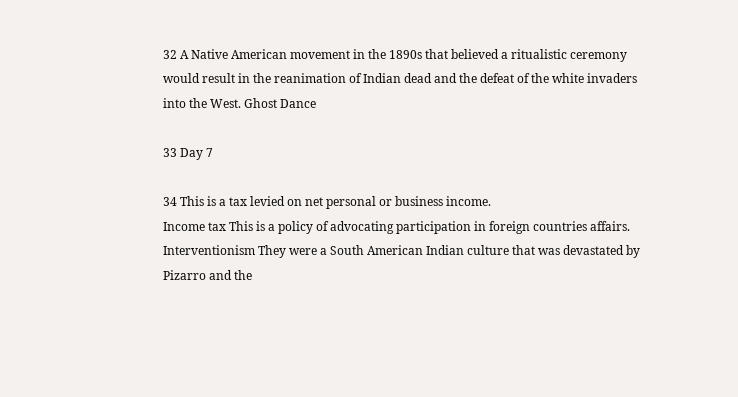32 A Native American movement in the 1890s that believed a ritualistic ceremony would result in the reanimation of Indian dead and the defeat of the white invaders into the West. Ghost Dance

33 Day 7

34 This is a tax levied on net personal or business income.
Income tax This is a policy of advocating participation in foreign countries affairs. Interventionism They were a South American Indian culture that was devastated by Pizarro and the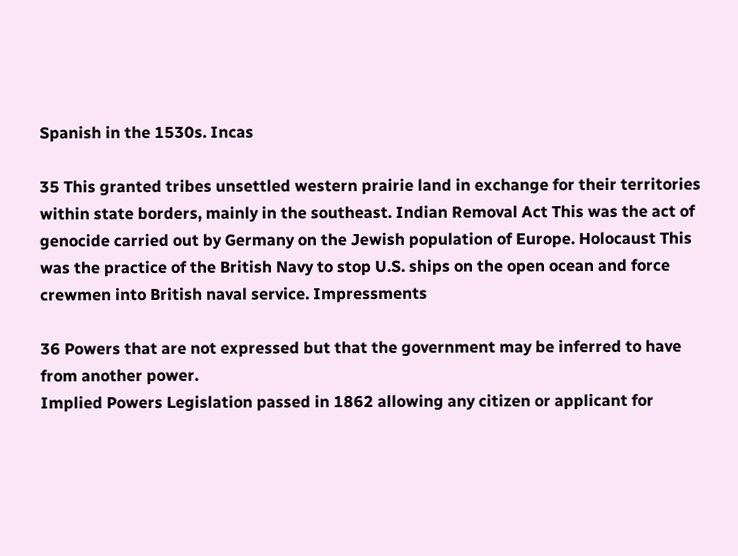Spanish in the 1530s. Incas

35 This granted tribes unsettled western prairie land in exchange for their territories within state borders, mainly in the southeast. Indian Removal Act This was the act of genocide carried out by Germany on the Jewish population of Europe. Holocaust This was the practice of the British Navy to stop U.S. ships on the open ocean and force crewmen into British naval service. Impressments

36 Powers that are not expressed but that the government may be inferred to have from another power.
Implied Powers Legislation passed in 1862 allowing any citizen or applicant for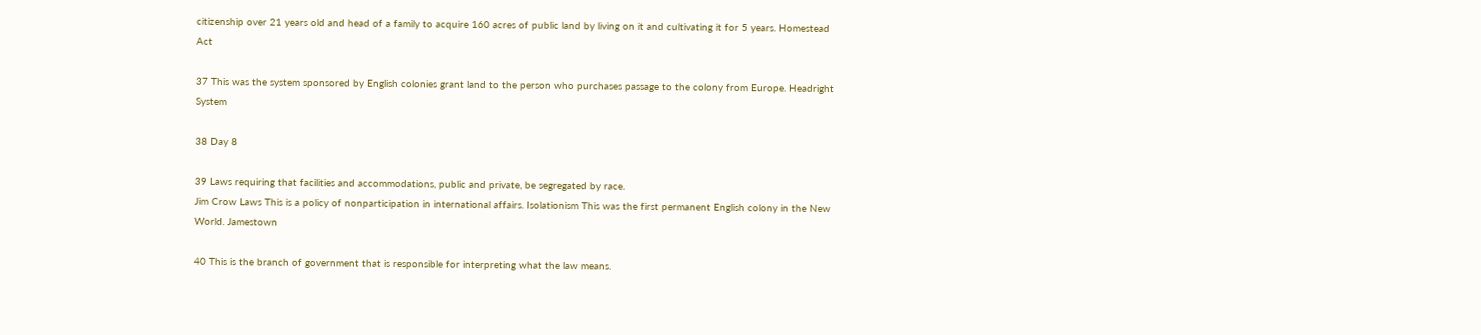citizenship over 21 years old and head of a family to acquire 160 acres of public land by living on it and cultivating it for 5 years. Homestead Act

37 This was the system sponsored by English colonies grant land to the person who purchases passage to the colony from Europe. Headright System

38 Day 8

39 Laws requiring that facilities and accommodations, public and private, be segregated by race.
Jim Crow Laws This is a policy of nonparticipation in international affairs. Isolationism This was the first permanent English colony in the New World. Jamestown

40 This is the branch of government that is responsible for interpreting what the law means.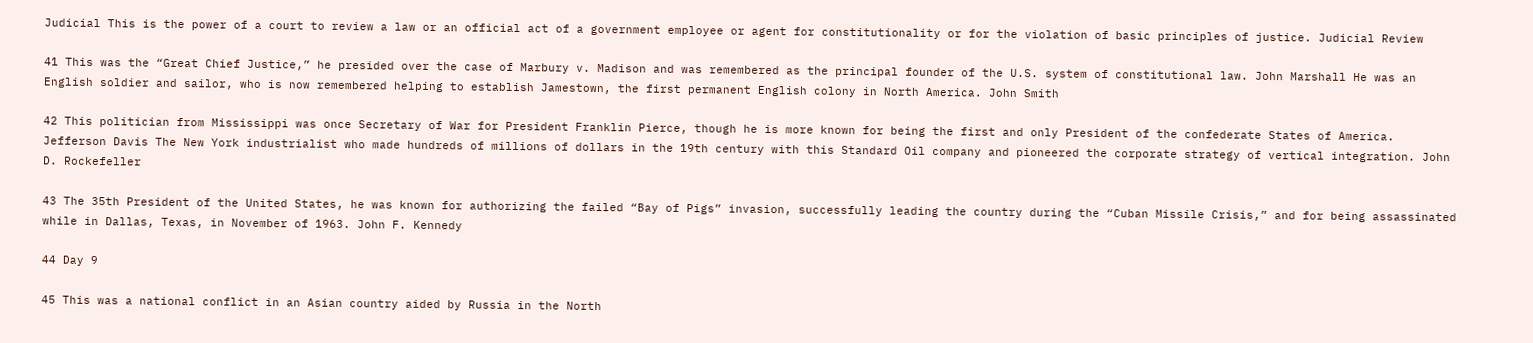Judicial This is the power of a court to review a law or an official act of a government employee or agent for constitutionality or for the violation of basic principles of justice. Judicial Review

41 This was the “Great Chief Justice,” he presided over the case of Marbury v. Madison and was remembered as the principal founder of the U.S. system of constitutional law. John Marshall He was an English soldier and sailor, who is now remembered helping to establish Jamestown, the first permanent English colony in North America. John Smith

42 This politician from Mississippi was once Secretary of War for President Franklin Pierce, though he is more known for being the first and only President of the confederate States of America. Jefferson Davis The New York industrialist who made hundreds of millions of dollars in the 19th century with this Standard Oil company and pioneered the corporate strategy of vertical integration. John D. Rockefeller

43 The 35th President of the United States, he was known for authorizing the failed “Bay of Pigs” invasion, successfully leading the country during the “Cuban Missile Crisis,” and for being assassinated while in Dallas, Texas, in November of 1963. John F. Kennedy

44 Day 9

45 This was a national conflict in an Asian country aided by Russia in the North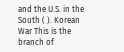and the U.S. in the South ( ). Korean War This is the branch of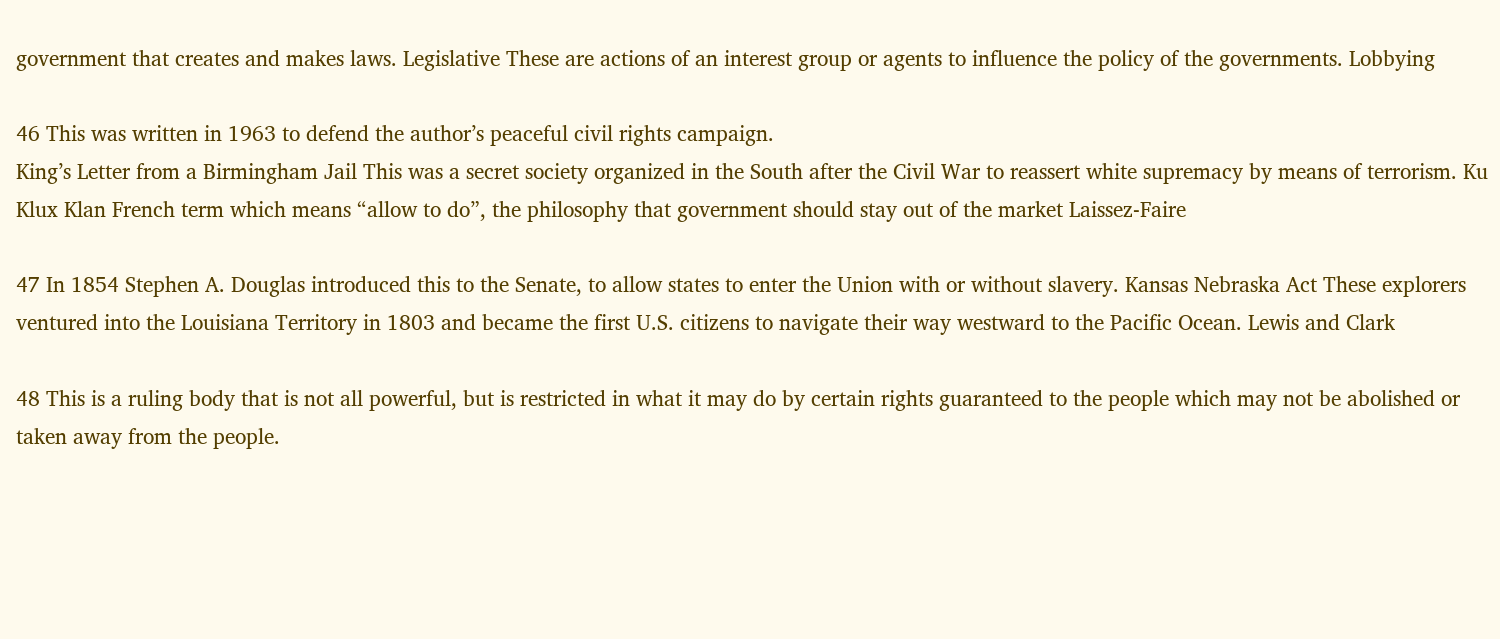government that creates and makes laws. Legislative These are actions of an interest group or agents to influence the policy of the governments. Lobbying

46 This was written in 1963 to defend the author’s peaceful civil rights campaign.
King’s Letter from a Birmingham Jail This was a secret society organized in the South after the Civil War to reassert white supremacy by means of terrorism. Ku Klux Klan French term which means “allow to do”, the philosophy that government should stay out of the market Laissez-Faire

47 In 1854 Stephen A. Douglas introduced this to the Senate, to allow states to enter the Union with or without slavery. Kansas Nebraska Act These explorers ventured into the Louisiana Territory in 1803 and became the first U.S. citizens to navigate their way westward to the Pacific Ocean. Lewis and Clark

48 This is a ruling body that is not all powerful, but is restricted in what it may do by certain rights guaranteed to the people which may not be abolished or taken away from the people.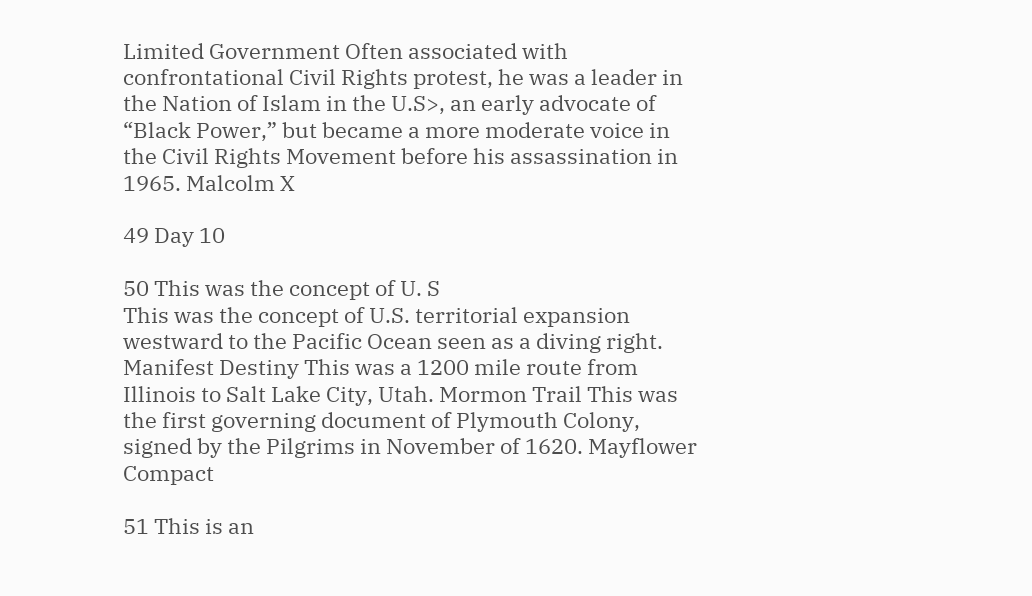Limited Government Often associated with confrontational Civil Rights protest, he was a leader in the Nation of Islam in the U.S>, an early advocate of “Black Power,” but became a more moderate voice in the Civil Rights Movement before his assassination in 1965. Malcolm X

49 Day 10

50 This was the concept of U. S
This was the concept of U.S. territorial expansion westward to the Pacific Ocean seen as a diving right. Manifest Destiny This was a 1200 mile route from Illinois to Salt Lake City, Utah. Mormon Trail This was the first governing document of Plymouth Colony, signed by the Pilgrims in November of 1620. Mayflower Compact

51 This is an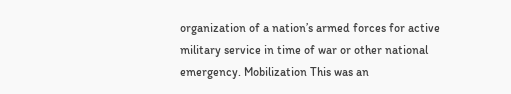organization of a nation’s armed forces for active military service in time of war or other national emergency. Mobilization This was an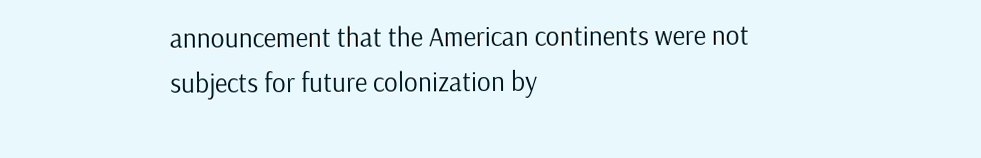announcement that the American continents were not subjects for future colonization by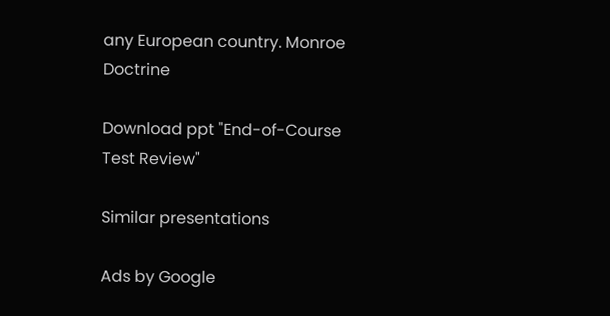any European country. Monroe Doctrine

Download ppt "End-of-Course Test Review"

Similar presentations

Ads by Google